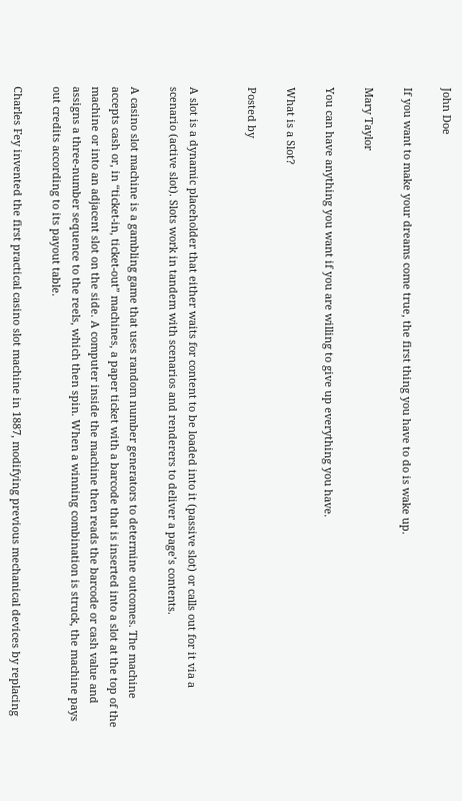John Doe

If you want to make your dreams come true, the first thing you have to do is wake up.

Mary Taylor

You can have anything you want if you are willing to give up everything you have.

What is a Slot?

Posted by


A slot is a dynamic placeholder that either waits for content to be loaded into it (passive slot) or calls out for it via a scenario (active slot). Slots work in tandem with scenarios and renderers to deliver a page’s contents.

A casino slot machine is a gambling game that uses random number generators to determine outcomes. The machine accepts cash or, in “ticket-in, ticket-out” machines, a paper ticket with a barcode that is inserted into a slot at the top of the machine or into an adjacent slot on the side. A computer inside the machine then reads the barcode or cash value and assigns a three-number sequence to the reels, which then spin. When a winning combination is struck, the machine pays out credits according to its payout table.

Charles Fey invented the first practical casino slot machine in 1887, modifying previous mechanical devices by replacing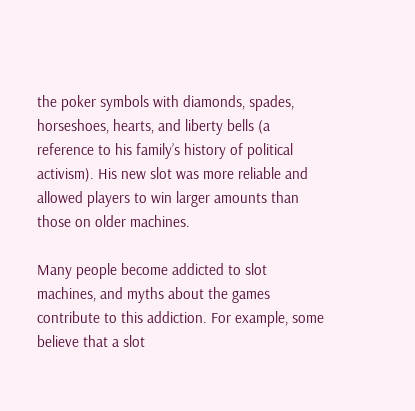the poker symbols with diamonds, spades, horseshoes, hearts, and liberty bells (a reference to his family’s history of political activism). His new slot was more reliable and allowed players to win larger amounts than those on older machines.

Many people become addicted to slot machines, and myths about the games contribute to this addiction. For example, some believe that a slot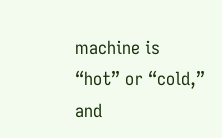machine is “hot” or “cold,” and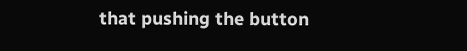that pushing the button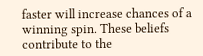faster will increase chances of a winning spin. These beliefs contribute to the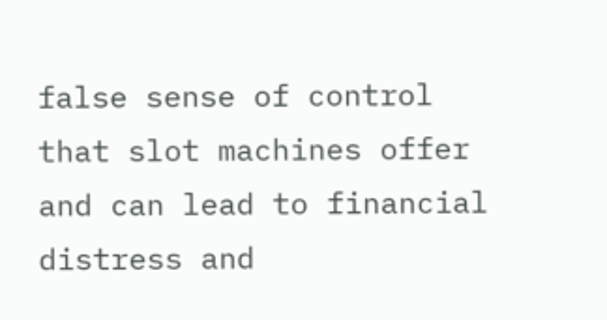false sense of control that slot machines offer and can lead to financial distress and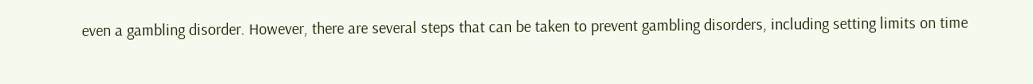even a gambling disorder. However, there are several steps that can be taken to prevent gambling disorders, including setting limits on time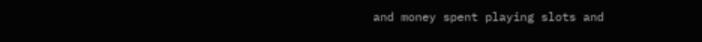and money spent playing slots and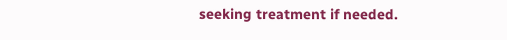seeking treatment if needed.